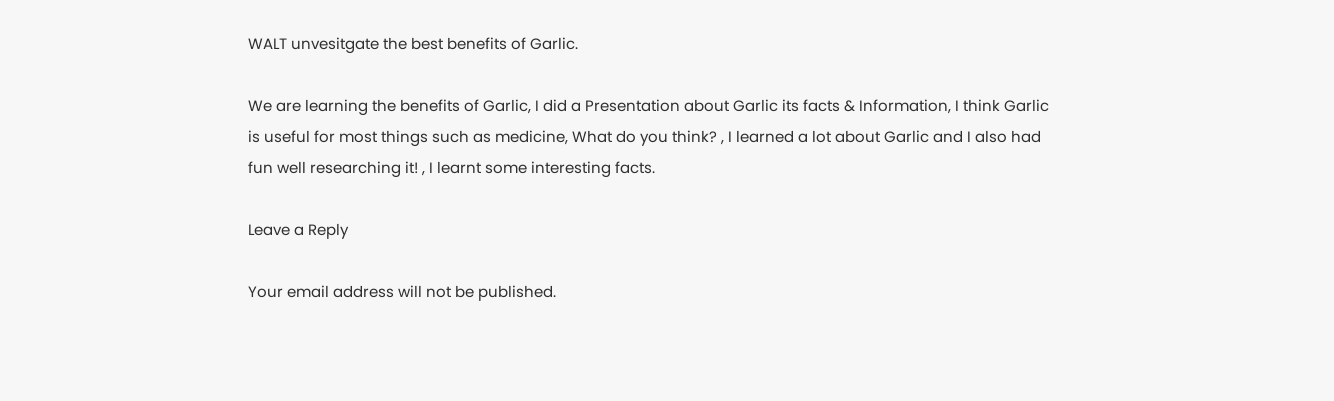WALT unvesitgate the best benefits of Garlic.

We are learning the benefits of Garlic, I did a Presentation about Garlic its facts & Information, I think Garlic is useful for most things such as medicine, What do you think? , I learned a lot about Garlic and I also had fun well researching it! , I learnt some interesting facts.

Leave a Reply

Your email address will not be published.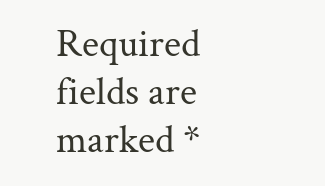Required fields are marked *